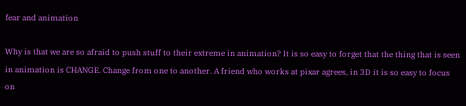fear and animation

Why is that we are so afraid to push stuff to their extreme in animation? It is so easy to forget that the thing that is seen in animation is CHANGE. Change from one to another. A friend who works at pixar agrees, in 3D it is so easy to focus on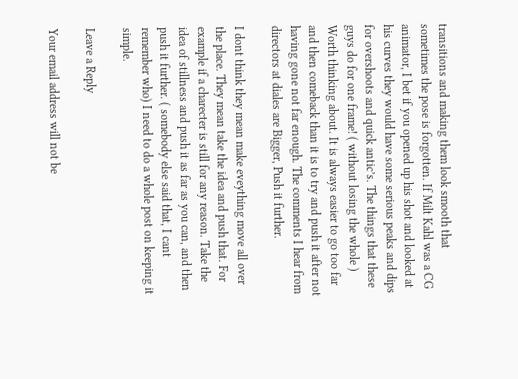transitions and making them look smooth that sometimes the pose is forgotten. If Milt Kahl was a CG animator, I bet if you opened up his shot and looked at his curves they would have some serious peaks and dips for overshoots and quick antic’s. The things that these guys do for one frame! ( without losing the whole ) Worth thinking about. It is always easier to go too far and then comeback than it is to try and push it after not having gone not far enough. The comments I hear from directors at diales are Bigger, Push it further.

I dont think they mean make eveything move all over the place. They mean take the idea and push that. For example if a charecter is still for any reason. Take the idea of stillness and push it as far as you can, and then push it further. ( somebody else said that, I cant remember who) I need to do a whole post on keeping it simple.

Leave a Reply

Your email address will not be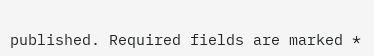published. Required fields are marked *